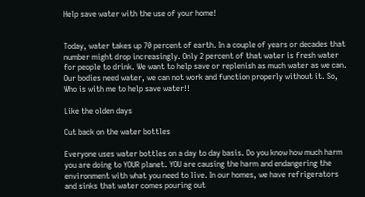Help save water with the use of your home!


Today, water takes up 70 percent of earth. In a couple of years or decades that number might drop increasingly. Only 2 percent of that water is fresh water for people to drink. We want to help save or replenish as much water as we can. Our bodies need water, we can not work and function properly without it. So, Who is with me to help save water!!

Like the olden days

Cut back on the water bottles

Everyone uses water bottles on a day to day basis. Do you know how much harm you are doing to YOUR planet. YOU are causing the harm and endangering the environment with what you need to live. In our homes, we have refrigerators and sinks that water comes pouring out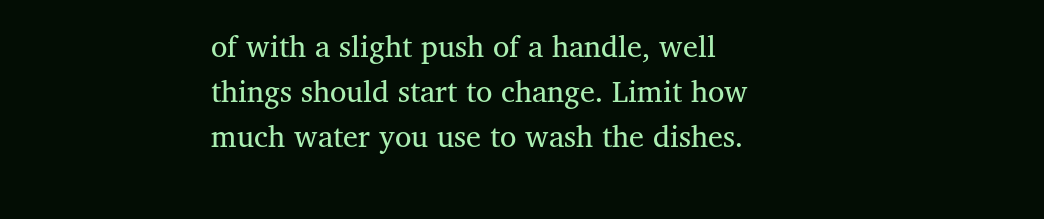of with a slight push of a handle, well things should start to change. Limit how much water you use to wash the dishes.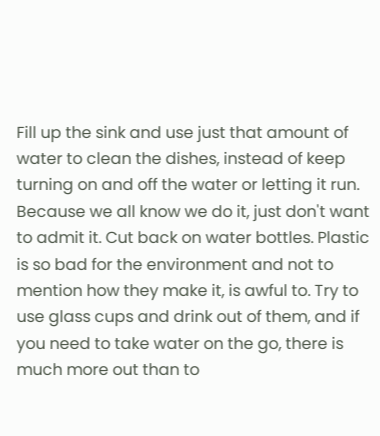Fill up the sink and use just that amount of water to clean the dishes, instead of keep turning on and off the water or letting it run. Because we all know we do it, just don't want to admit it. Cut back on water bottles. Plastic is so bad for the environment and not to mention how they make it, is awful to. Try to use glass cups and drink out of them, and if you need to take water on the go, there is much more out than to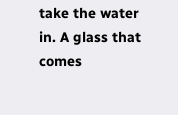take the water in. A glass that comes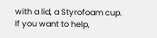with a lid, a Styrofoam cup. If you want to help,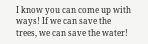I know you can come up with ways! If we can save the trees, we can save the water!